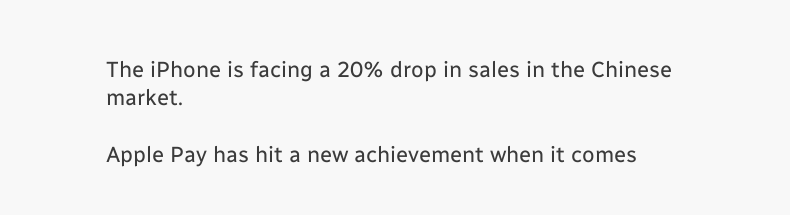The iPhone is facing a 20% drop in sales in the Chinese market.

Apple Pay has hit a new achievement when it comes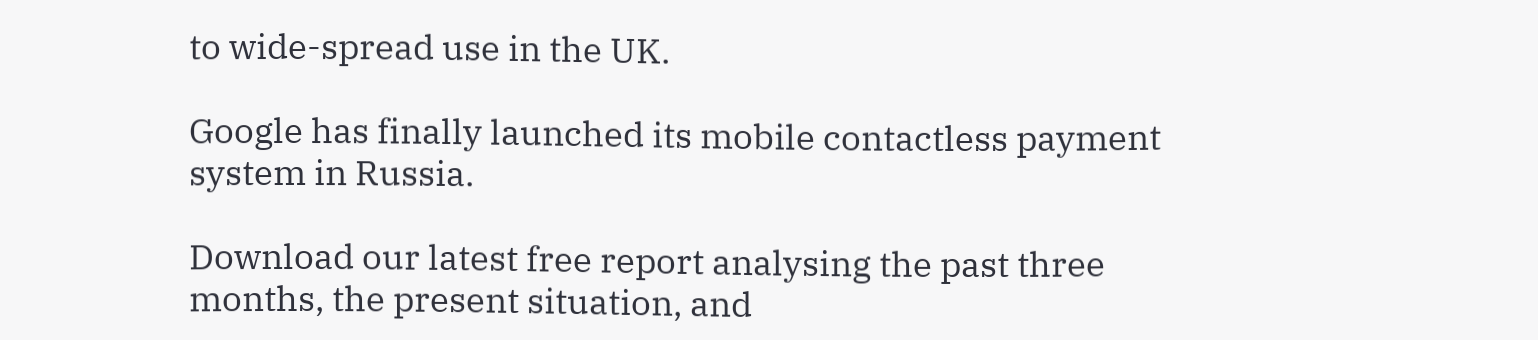to wide-spread use in the UK.

Google has finally launched its mobile contactless payment system in Russia.

Download our latest free report analysing the past three months, the present situation, and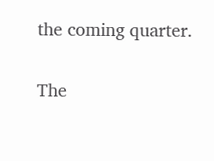the coming quarter.

The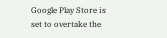Google Play Store is set to overtake the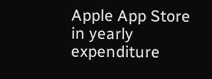Apple App Store in yearly expenditure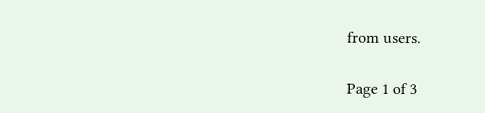from users.

Page 1 of 3